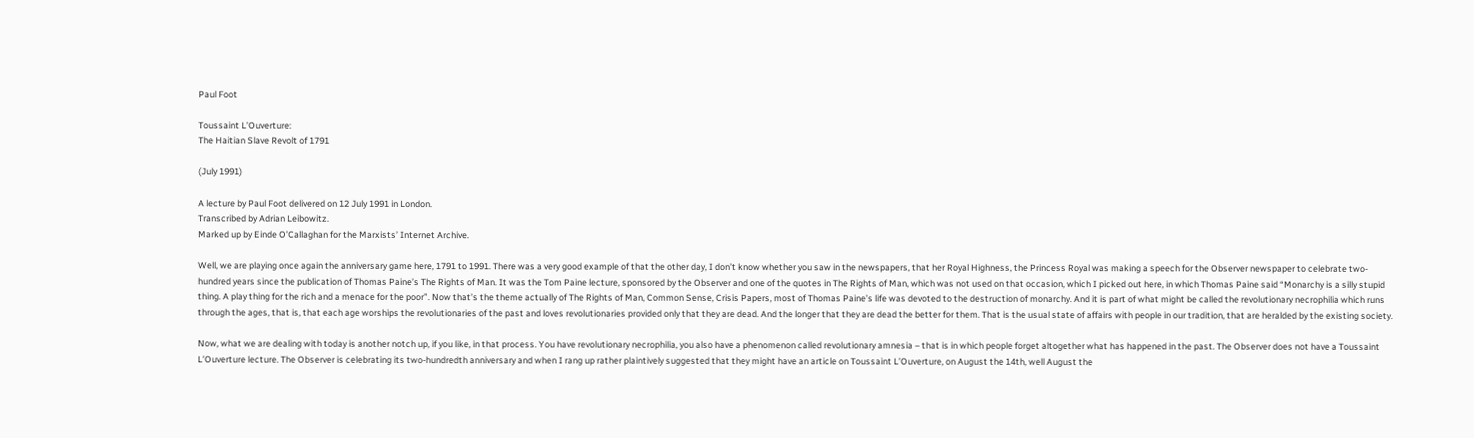Paul Foot

Toussaint L’Ouverture:
The Haitian Slave Revolt of 1791

(July 1991)

A lecture by Paul Foot delivered on 12 July 1991 in London.
Transcribed by Adrian Leibowitz.
Marked up by Einde O’Callaghan for the Marxists’ Internet Archive.

Well, we are playing once again the anniversary game here, 1791 to 1991. There was a very good example of that the other day, I don’t know whether you saw in the newspapers, that her Royal Highness, the Princess Royal was making a speech for the Observer newspaper to celebrate two-hundred years since the publication of Thomas Paine’s The Rights of Man. It was the Tom Paine lecture, sponsored by the Observer and one of the quotes in The Rights of Man, which was not used on that occasion, which I picked out here, in which Thomas Paine said “Monarchy is a silly stupid thing. A play thing for the rich and a menace for the poor”. Now that’s the theme actually of The Rights of Man, Common Sense, Crisis Papers, most of Thomas Paine’s life was devoted to the destruction of monarchy. And it is part of what might be called the revolutionary necrophilia which runs through the ages, that is, that each age worships the revolutionaries of the past and loves revolutionaries provided only that they are dead. And the longer that they are dead the better for them. That is the usual state of affairs with people in our tradition, that are heralded by the existing society.

Now, what we are dealing with today is another notch up, if you like, in that process. You have revolutionary necrophilia, you also have a phenomenon called revolutionary amnesia – that is in which people forget altogether what has happened in the past. The Observer does not have a Toussaint L’Ouverture lecture. The Observer is celebrating its two-hundredth anniversary and when I rang up rather plaintively suggested that they might have an article on Toussaint L’Ouverture, on August the 14th, well August the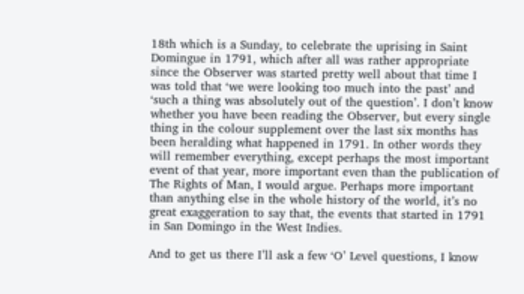18th which is a Sunday, to celebrate the uprising in Saint Domingue in 1791, which after all was rather appropriate since the Observer was started pretty well about that time I was told that ‘we were looking too much into the past’ and ‘such a thing was absolutely out of the question’. I don’t know whether you have been reading the Observer, but every single thing in the colour supplement over the last six months has been heralding what happened in 1791. In other words they will remember everything, except perhaps the most important event of that year, more important even than the publication of The Rights of Man, I would argue. Perhaps more important than anything else in the whole history of the world, it’s no great exaggeration to say that, the events that started in 1791 in San Domingo in the West Indies.

And to get us there I’ll ask a few ‘O’ Level questions, I know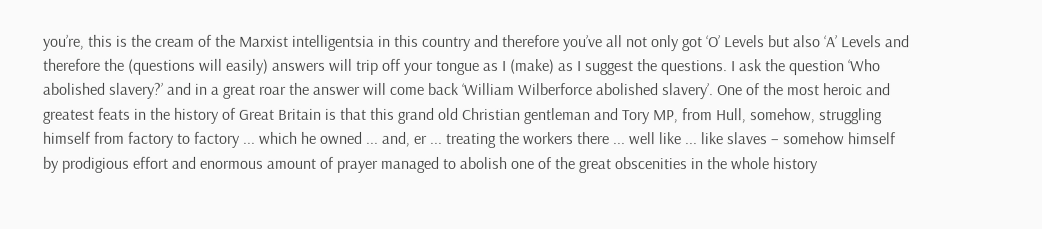you’re, this is the cream of the Marxist intelligentsia in this country and therefore you’ve all not only got ‘O’ Levels but also ‘A’ Levels and therefore the (questions will easily) answers will trip off your tongue as I (make) as I suggest the questions. I ask the question ‘Who abolished slavery?’ and in a great roar the answer will come back ‘William Wilberforce abolished slavery’. One of the most heroic and greatest feats in the history of Great Britain is that this grand old Christian gentleman and Tory MP, from Hull, somehow, struggling himself from factory to factory ... which he owned ... and, er ... treating the workers there ... well like ... like slaves – somehow himself by prodigious effort and enormous amount of prayer managed to abolish one of the great obscenities in the whole history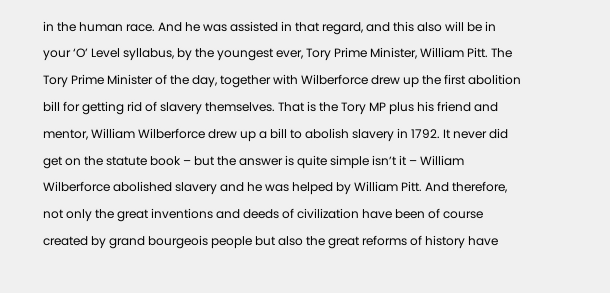in the human race. And he was assisted in that regard, and this also will be in your ‘O’ Level syllabus, by the youngest ever, Tory Prime Minister, William Pitt. The Tory Prime Minister of the day, together with Wilberforce drew up the first abolition bill for getting rid of slavery themselves. That is the Tory MP plus his friend and mentor, William Wilberforce drew up a bill to abolish slavery in 1792. It never did get on the statute book – but the answer is quite simple isn’t it – William Wilberforce abolished slavery and he was helped by William Pitt. And therefore, not only the great inventions and deeds of civilization have been of course created by grand bourgeois people but also the great reforms of history have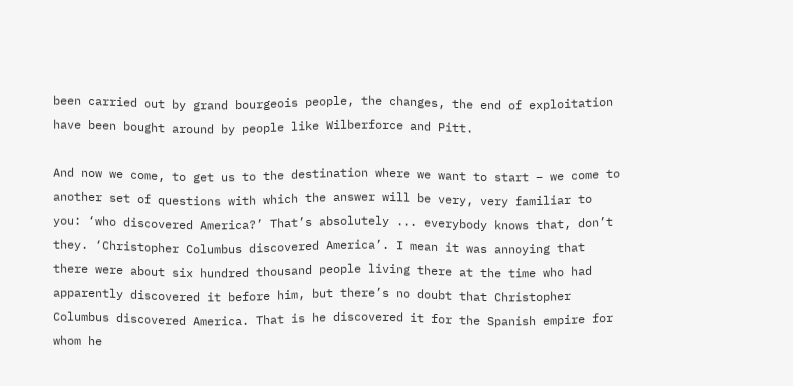been carried out by grand bourgeois people, the changes, the end of exploitation have been bought around by people like Wilberforce and Pitt.

And now we come, to get us to the destination where we want to start – we come to another set of questions with which the answer will be very, very familiar to you: ‘who discovered America?’ That’s absolutely ... everybody knows that, don’t they. ‘Christopher Columbus discovered America’. I mean it was annoying that there were about six hundred thousand people living there at the time who had apparently discovered it before him, but there’s no doubt that Christopher Columbus discovered America. That is he discovered it for the Spanish empire for whom he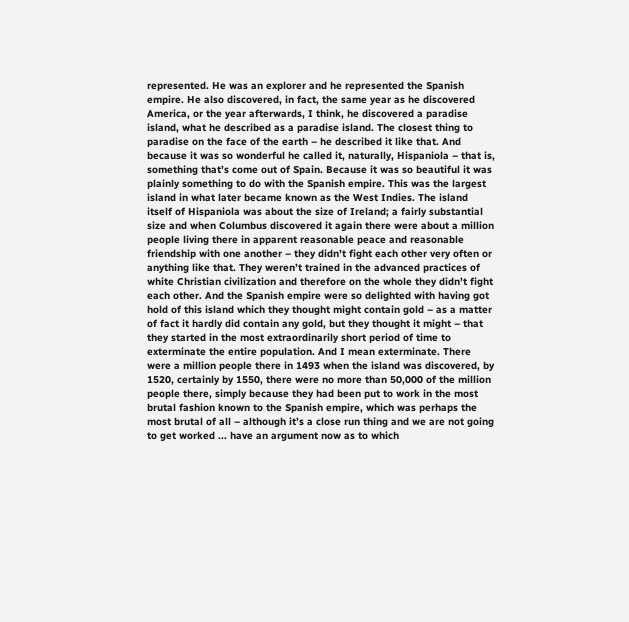represented. He was an explorer and he represented the Spanish empire. He also discovered, in fact, the same year as he discovered America, or the year afterwards, I think, he discovered a paradise island, what he described as a paradise island. The closest thing to paradise on the face of the earth – he described it like that. And because it was so wonderful he called it, naturally, Hispaniola – that is, something that’s come out of Spain. Because it was so beautiful it was plainly something to do with the Spanish empire. This was the largest island in what later became known as the West Indies. The island itself of Hispaniola was about the size of Ireland; a fairly substantial size and when Columbus discovered it again there were about a million people living there in apparent reasonable peace and reasonable friendship with one another – they didn’t fight each other very often or anything like that. They weren’t trained in the advanced practices of white Christian civilization and therefore on the whole they didn’t fight each other. And the Spanish empire were so delighted with having got hold of this island which they thought might contain gold – as a matter of fact it hardly did contain any gold, but they thought it might – that they started in the most extraordinarily short period of time to exterminate the entire population. And I mean exterminate. There were a million people there in 1493 when the island was discovered, by 1520, certainly by 1550, there were no more than 50,000 of the million people there, simply because they had been put to work in the most brutal fashion known to the Spanish empire, which was perhaps the most brutal of all – although it’s a close run thing and we are not going to get worked ... have an argument now as to which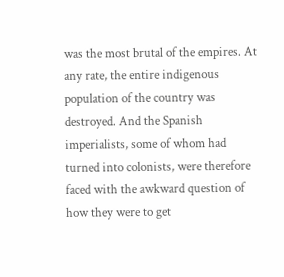was the most brutal of the empires. At any rate, the entire indigenous population of the country was destroyed. And the Spanish imperialists, some of whom had turned into colonists, were therefore faced with the awkward question of how they were to get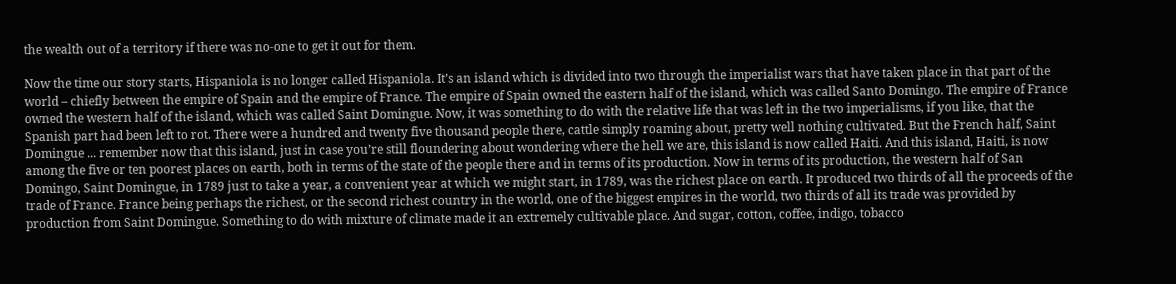the wealth out of a territory if there was no-one to get it out for them.

Now the time our story starts, Hispaniola is no longer called Hispaniola. It’s an island which is divided into two through the imperialist wars that have taken place in that part of the world – chiefly between the empire of Spain and the empire of France. The empire of Spain owned the eastern half of the island, which was called Santo Domingo. The empire of France owned the western half of the island, which was called Saint Domingue. Now, it was something to do with the relative life that was left in the two imperialisms, if you like, that the Spanish part had been left to rot. There were a hundred and twenty five thousand people there, cattle simply roaming about, pretty well nothing cultivated. But the French half, Saint Domingue ... remember now that this island, just in case you’re still floundering about wondering where the hell we are, this island is now called Haiti. And this island, Haiti, is now among the five or ten poorest places on earth, both in terms of the state of the people there and in terms of its production. Now in terms of its production, the western half of San Domingo, Saint Domingue, in 1789 just to take a year, a convenient year at which we might start, in 1789, was the richest place on earth. It produced two thirds of all the proceeds of the trade of France. France being perhaps the richest, or the second richest country in the world, one of the biggest empires in the world, two thirds of all its trade was provided by production from Saint Domingue. Something to do with mixture of climate made it an extremely cultivable place. And sugar, cotton, coffee, indigo, tobacco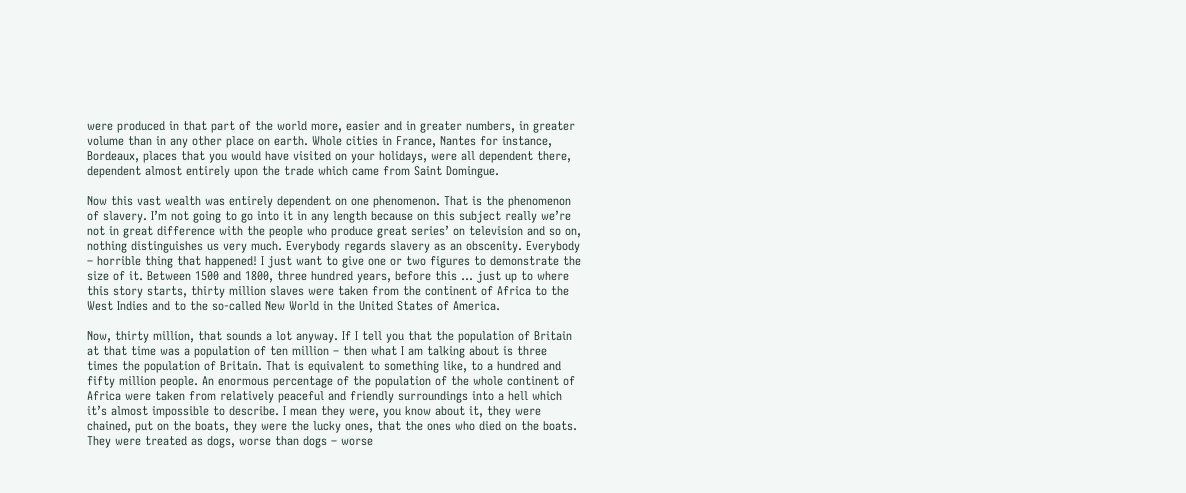were produced in that part of the world more, easier and in greater numbers, in greater volume than in any other place on earth. Whole cities in France, Nantes for instance, Bordeaux, places that you would have visited on your holidays, were all dependent there, dependent almost entirely upon the trade which came from Saint Domingue.

Now this vast wealth was entirely dependent on one phenomenon. That is the phenomenon of slavery. I’m not going to go into it in any length because on this subject really we’re not in great difference with the people who produce great series’ on television and so on, nothing distinguishes us very much. Everybody regards slavery as an obscenity. Everybody – horrible thing that happened! I just want to give one or two figures to demonstrate the size of it. Between 1500 and 1800, three hundred years, before this ... just up to where this story starts, thirty million slaves were taken from the continent of Africa to the West Indies and to the so-called New World in the United States of America.

Now, thirty million, that sounds a lot anyway. If I tell you that the population of Britain at that time was a population of ten million – then what I am talking about is three times the population of Britain. That is equivalent to something like, to a hundred and fifty million people. An enormous percentage of the population of the whole continent of Africa were taken from relatively peaceful and friendly surroundings into a hell which it’s almost impossible to describe. I mean they were, you know about it, they were chained, put on the boats, they were the lucky ones, that the ones who died on the boats. They were treated as dogs, worse than dogs – worse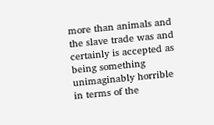more than animals and the slave trade was and certainly is accepted as being something unimaginably horrible in terms of the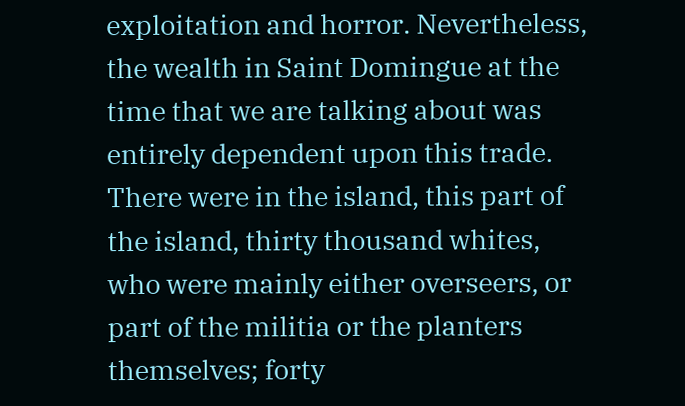exploitation and horror. Nevertheless, the wealth in Saint Domingue at the time that we are talking about was entirely dependent upon this trade. There were in the island, this part of the island, thirty thousand whites, who were mainly either overseers, or part of the militia or the planters themselves; forty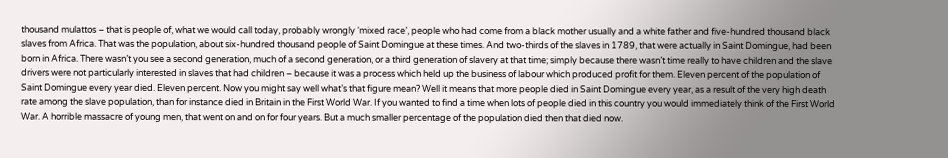thousand mulattos – that is people of, what we would call today, probably wrongly ‘mixed race’, people who had come from a black mother usually and a white father and five-hundred thousand black slaves from Africa. That was the population, about six-hundred thousand people of Saint Domingue at these times. And two-thirds of the slaves in 1789, that were actually in Saint Domingue, had been born in Africa. There wasn’t you see a second generation, much of a second generation, or a third generation of slavery at that time; simply because there wasn’t time really to have children and the slave drivers were not particularly interested in slaves that had children – because it was a process which held up the business of labour which produced profit for them. Eleven percent of the population of Saint Domingue every year died. Eleven percent. Now you might say well what’s that figure mean? Well it means that more people died in Saint Domingue every year, as a result of the very high death rate among the slave population, than for instance died in Britain in the First World War. If you wanted to find a time when lots of people died in this country you would immediately think of the First World War. A horrible massacre of young men, that went on and on for four years. But a much smaller percentage of the population died then that died now.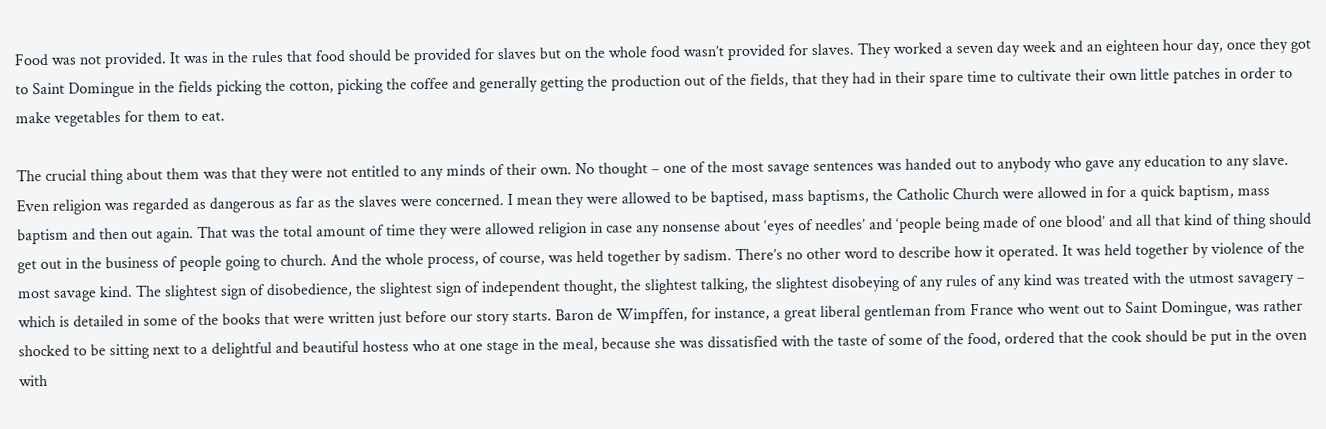Food was not provided. It was in the rules that food should be provided for slaves but on the whole food wasn’t provided for slaves. They worked a seven day week and an eighteen hour day, once they got to Saint Domingue in the fields picking the cotton, picking the coffee and generally getting the production out of the fields, that they had in their spare time to cultivate their own little patches in order to make vegetables for them to eat.

The crucial thing about them was that they were not entitled to any minds of their own. No thought – one of the most savage sentences was handed out to anybody who gave any education to any slave. Even religion was regarded as dangerous as far as the slaves were concerned. I mean they were allowed to be baptised, mass baptisms, the Catholic Church were allowed in for a quick baptism, mass baptism and then out again. That was the total amount of time they were allowed religion in case any nonsense about ‘eyes of needles’ and ‘people being made of one blood’ and all that kind of thing should get out in the business of people going to church. And the whole process, of course, was held together by sadism. There’s no other word to describe how it operated. It was held together by violence of the most savage kind. The slightest sign of disobedience, the slightest sign of independent thought, the slightest talking, the slightest disobeying of any rules of any kind was treated with the utmost savagery – which is detailed in some of the books that were written just before our story starts. Baron de Wimpffen, for instance, a great liberal gentleman from France who went out to Saint Domingue, was rather shocked to be sitting next to a delightful and beautiful hostess who at one stage in the meal, because she was dissatisfied with the taste of some of the food, ordered that the cook should be put in the oven with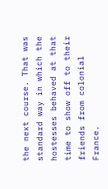the next course. That was standard way in which the hostesses behaved at that time to show off to their friends from colonial France.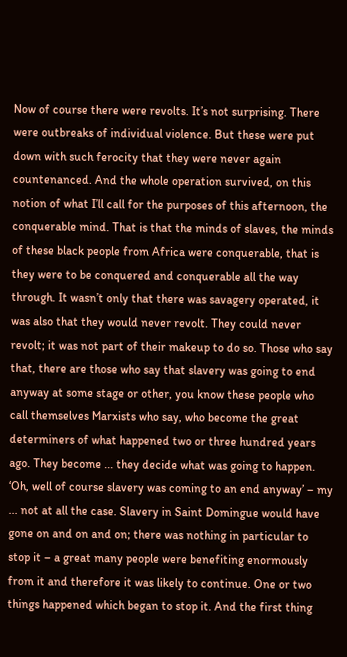Now of course there were revolts. It’s not surprising. There were outbreaks of individual violence. But these were put down with such ferocity that they were never again countenanced. And the whole operation survived, on this notion of what I’ll call for the purposes of this afternoon, the conquerable mind. That is that the minds of slaves, the minds of these black people from Africa were conquerable, that is they were to be conquered and conquerable all the way through. It wasn’t only that there was savagery operated, it was also that they would never revolt. They could never revolt; it was not part of their makeup to do so. Those who say that, there are those who say that slavery was going to end anyway at some stage or other, you know these people who call themselves Marxists who say, who become the great determiners of what happened two or three hundred years ago. They become ... they decide what was going to happen. ‘Oh, well of course slavery was coming to an end anyway’ – my ... not at all the case. Slavery in Saint Domingue would have gone on and on and on; there was nothing in particular to stop it – a great many people were benefiting enormously from it and therefore it was likely to continue. One or two things happened which began to stop it. And the first thing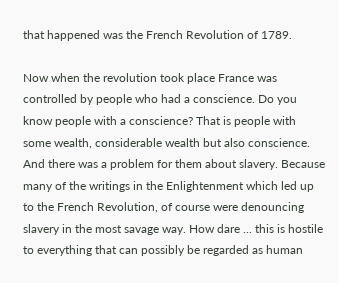that happened was the French Revolution of 1789.

Now when the revolution took place France was controlled by people who had a conscience. Do you know people with a conscience? That is people with some wealth, considerable wealth but also conscience. And there was a problem for them about slavery. Because many of the writings in the Enlightenment which led up to the French Revolution, of course were denouncing slavery in the most savage way. How dare ... this is hostile to everything that can possibly be regarded as human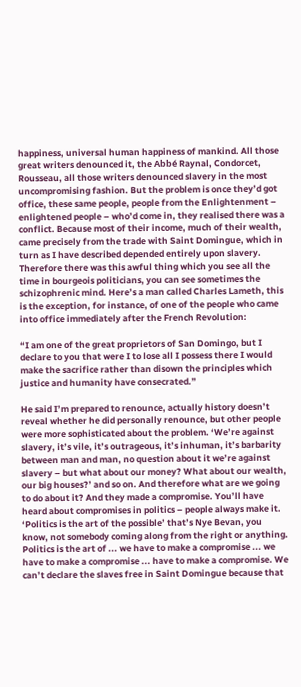happiness, universal human happiness of mankind. All those great writers denounced it, the Abbé Raynal, Condorcet, Rousseau, all those writers denounced slavery in the most uncompromising fashion. But the problem is once they’d got office, these same people, people from the Enlightenment – enlightened people – who’d come in, they realised there was a conflict. Because most of their income, much of their wealth, came precisely from the trade with Saint Domingue, which in turn as I have described depended entirely upon slavery. Therefore there was this awful thing which you see all the time in bourgeois politicians, you can see sometimes the schizophrenic mind. Here’s a man called Charles Lameth, this is the exception, for instance, of one of the people who came into office immediately after the French Revolution:

“I am one of the great proprietors of San Domingo, but I declare to you that were I to lose all I possess there I would make the sacrifice rather than disown the principles which justice and humanity have consecrated.”

He said I’m prepared to renounce, actually history doesn’t reveal whether he did personally renounce, but other people were more sophisticated about the problem. ‘We’re against slavery, it’s vile, it’s outrageous, it’s inhuman, it’s barbarity between man and man, no question about it we’re against slavery – but what about our money? What about our wealth, our big houses?’ and so on. And therefore what are we going to do about it? And they made a compromise. You’ll have heard about compromises in politics – people always make it. ‘Politics is the art of the possible’ that’s Nye Bevan, you know, not somebody coming along from the right or anything. Politics is the art of ... we have to make a compromise ... we have to make a compromise ... have to make a compromise. We can’t declare the slaves free in Saint Domingue because that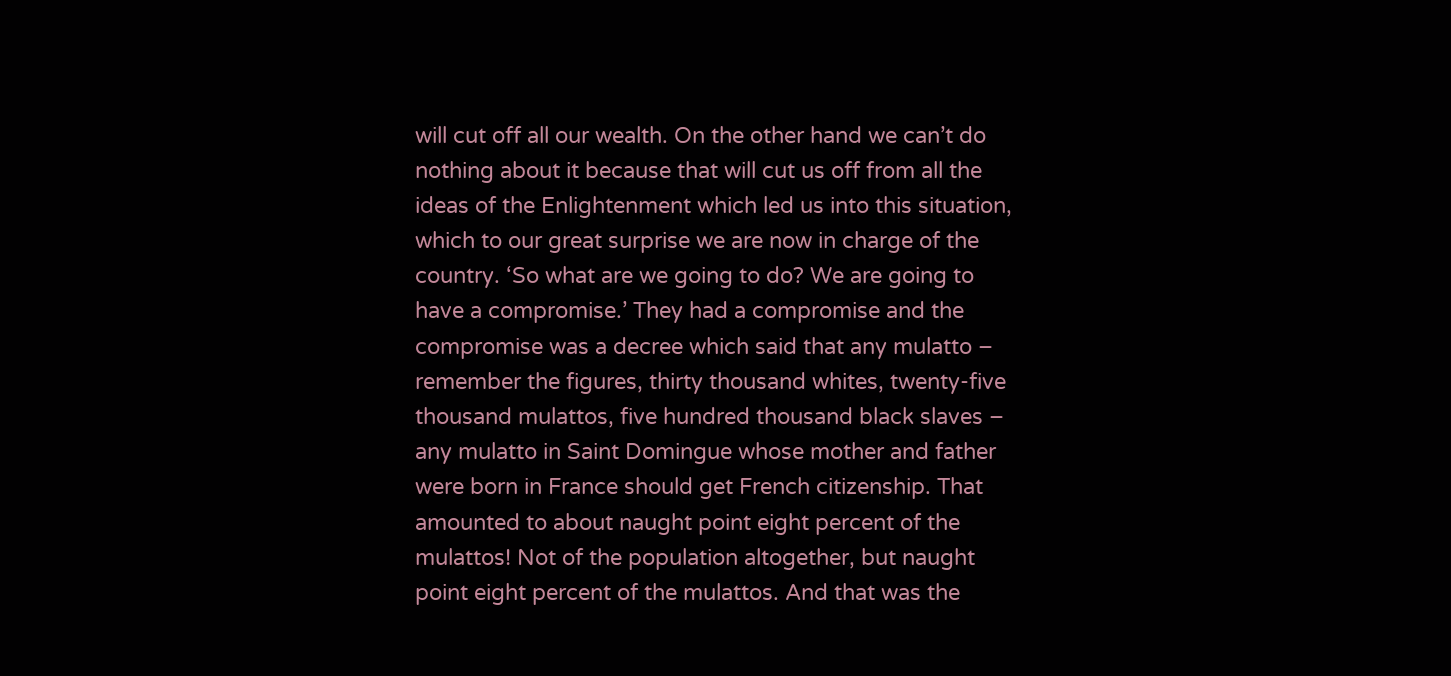will cut off all our wealth. On the other hand we can’t do nothing about it because that will cut us off from all the ideas of the Enlightenment which led us into this situation, which to our great surprise we are now in charge of the country. ‘So what are we going to do? We are going to have a compromise.’ They had a compromise and the compromise was a decree which said that any mulatto – remember the figures, thirty thousand whites, twenty-five thousand mulattos, five hundred thousand black slaves – any mulatto in Saint Domingue whose mother and father were born in France should get French citizenship. That amounted to about naught point eight percent of the mulattos! Not of the population altogether, but naught point eight percent of the mulattos. And that was the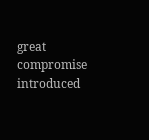great compromise introduced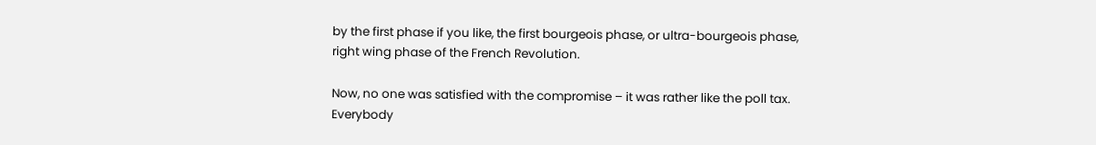by the first phase if you like, the first bourgeois phase, or ultra-bourgeois phase, right wing phase of the French Revolution.

Now, no one was satisfied with the compromise – it was rather like the poll tax. Everybody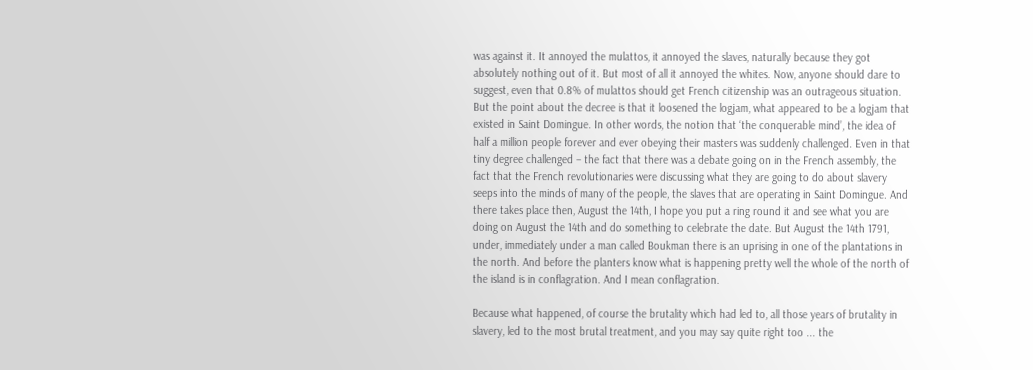was against it. It annoyed the mulattos, it annoyed the slaves, naturally because they got absolutely nothing out of it. But most of all it annoyed the whites. Now, anyone should dare to suggest, even that 0.8% of mulattos should get French citizenship was an outrageous situation. But the point about the decree is that it loosened the logjam, what appeared to be a logjam that existed in Saint Domingue. In other words, the notion that ‘the conquerable mind’, the idea of half a million people forever and ever obeying their masters was suddenly challenged. Even in that tiny degree challenged – the fact that there was a debate going on in the French assembly, the fact that the French revolutionaries were discussing what they are going to do about slavery seeps into the minds of many of the people, the slaves that are operating in Saint Domingue. And there takes place then, August the 14th, I hope you put a ring round it and see what you are doing on August the 14th and do something to celebrate the date. But August the 14th 1791, under, immediately under a man called Boukman there is an uprising in one of the plantations in the north. And before the planters know what is happening pretty well the whole of the north of the island is in conflagration. And I mean conflagration.

Because what happened, of course the brutality which had led to, all those years of brutality in slavery, led to the most brutal treatment, and you may say quite right too ... the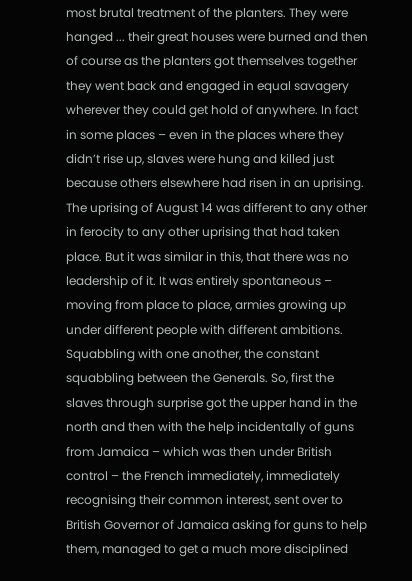most brutal treatment of the planters. They were hanged ... their great houses were burned and then of course as the planters got themselves together they went back and engaged in equal savagery wherever they could get hold of anywhere. In fact in some places – even in the places where they didn’t rise up, slaves were hung and killed just because others elsewhere had risen in an uprising. The uprising of August 14 was different to any other in ferocity to any other uprising that had taken place. But it was similar in this, that there was no leadership of it. It was entirely spontaneous – moving from place to place, armies growing up under different people with different ambitions. Squabbling with one another, the constant squabbling between the Generals. So, first the slaves through surprise got the upper hand in the north and then with the help incidentally of guns from Jamaica – which was then under British control – the French immediately, immediately recognising their common interest, sent over to British Governor of Jamaica asking for guns to help them, managed to get a much more disciplined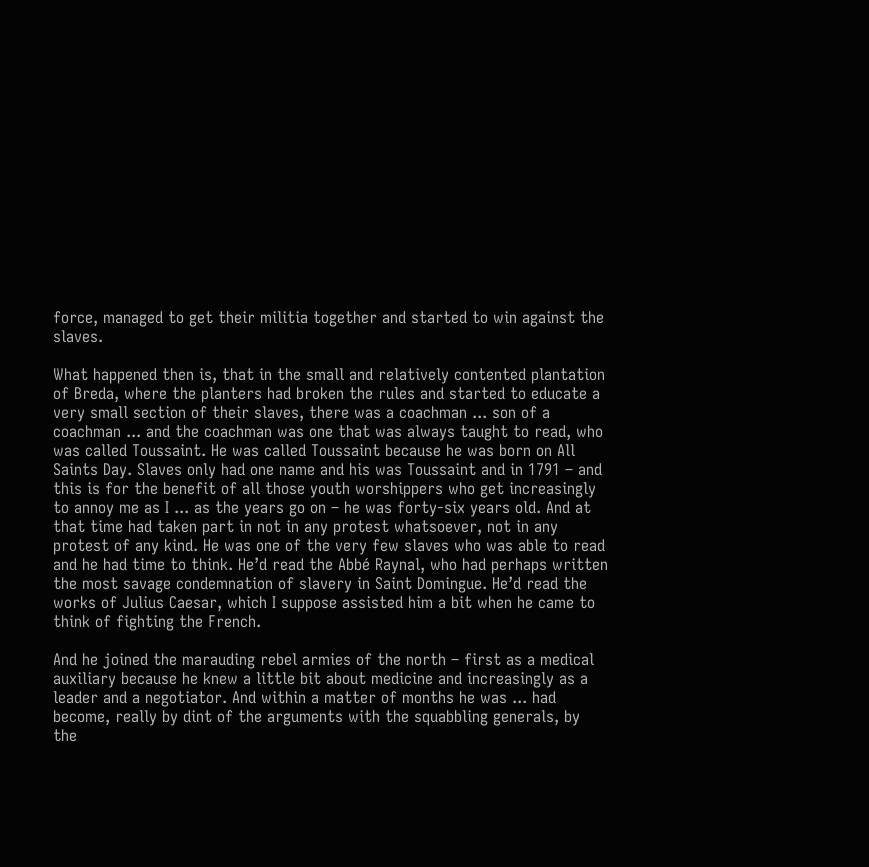force, managed to get their militia together and started to win against the slaves.

What happened then is, that in the small and relatively contented plantation of Breda, where the planters had broken the rules and started to educate a very small section of their slaves, there was a coachman ... son of a coachman ... and the coachman was one that was always taught to read, who was called Toussaint. He was called Toussaint because he was born on All Saints Day. Slaves only had one name and his was Toussaint and in 1791 – and this is for the benefit of all those youth worshippers who get increasingly to annoy me as I ... as the years go on – he was forty-six years old. And at that time had taken part in not in any protest whatsoever, not in any protest of any kind. He was one of the very few slaves who was able to read and he had time to think. He’d read the Abbé Raynal, who had perhaps written the most savage condemnation of slavery in Saint Domingue. He’d read the works of Julius Caesar, which I suppose assisted him a bit when he came to think of fighting the French.

And he joined the marauding rebel armies of the north – first as a medical auxiliary because he knew a little bit about medicine and increasingly as a leader and a negotiator. And within a matter of months he was ... had become, really by dint of the arguments with the squabbling generals, by the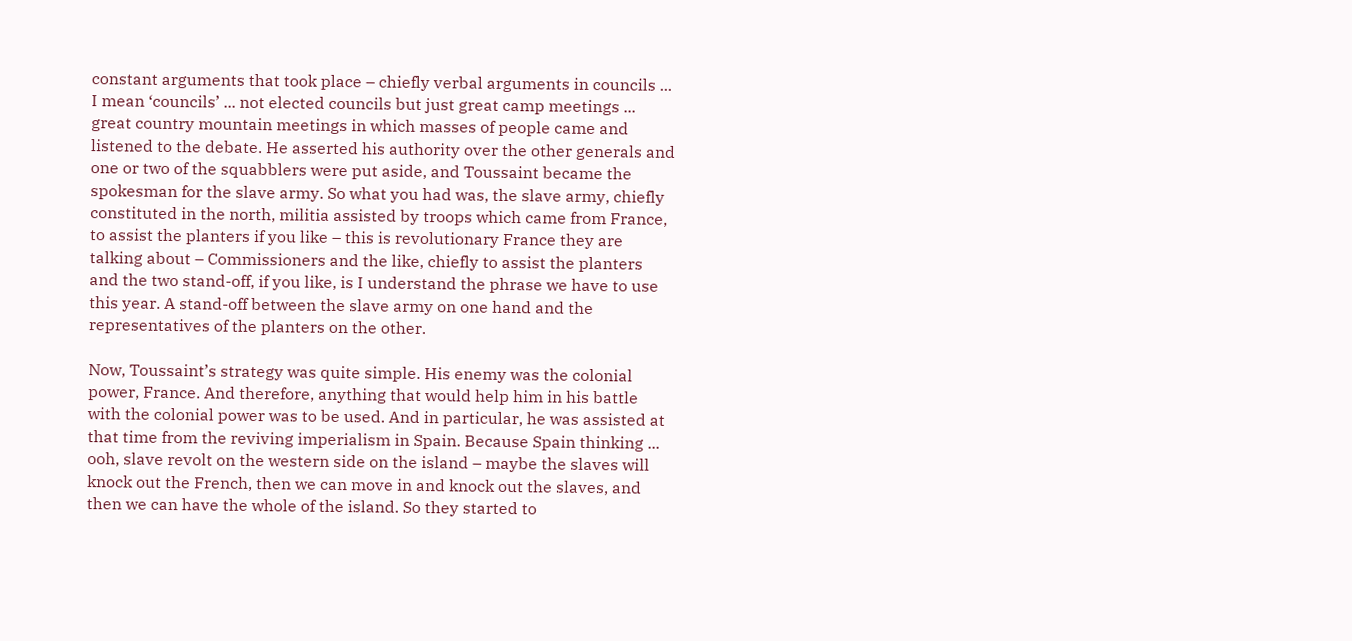constant arguments that took place – chiefly verbal arguments in councils ... I mean ‘councils’ ... not elected councils but just great camp meetings ... great country mountain meetings in which masses of people came and listened to the debate. He asserted his authority over the other generals and one or two of the squabblers were put aside, and Toussaint became the spokesman for the slave army. So what you had was, the slave army, chiefly constituted in the north, militia assisted by troops which came from France, to assist the planters if you like – this is revolutionary France they are talking about – Commissioners and the like, chiefly to assist the planters and the two stand-off, if you like, is I understand the phrase we have to use this year. A stand-off between the slave army on one hand and the representatives of the planters on the other.

Now, Toussaint’s strategy was quite simple. His enemy was the colonial power, France. And therefore, anything that would help him in his battle with the colonial power was to be used. And in particular, he was assisted at that time from the reviving imperialism in Spain. Because Spain thinking ... ooh, slave revolt on the western side on the island – maybe the slaves will knock out the French, then we can move in and knock out the slaves, and then we can have the whole of the island. So they started to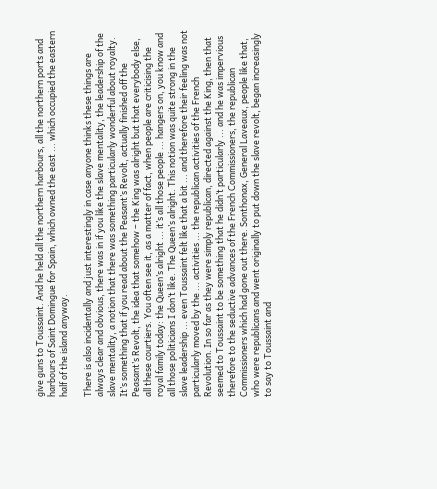give guns to Toussaint. And he held all the northern harbours, all the northern ports and harbours of Saint Domingue for Spain, which owned the east ... which occupied the eastern half of the island anyway.

There is also incidentally and just interestingly in case anyone thinks these things are always clear and obvious, there was in if you like the slave mentality, the leadership of the slave mentality, a notion that there was something particularly wonderful about royalty. It’s something that if you read about the Peasant’s Revolt, actually finished off the Peasant’s Revolt, the idea that somehow – the King was alright but that everybody else, all these courtiers. You often see it, as a matter of fact, when people are criticising the royal family today: the Queen’s alright ... it’s all those people ... hangers on, you know and all those politicians I don’t like. The Queen’s alright. This notion was quite strong in the slave leadership ... even Toussaint felt like that a bit ... and therefore their feeling was not particularly moved by the ... activities ... the republican activities of the French Revolution. In so far as they were simply republican, directed against the King, then that seemed to Toussaint to be something that he didn’t particularly ... and he was impervious therefore to the seductive advances of the French Commissioners, the republican Commissioners which had gone out there. Sonthonax, General Laveaux, people like that, who were republicans and went originally to put down the slave revolt, began increasingly to say to Toussaint and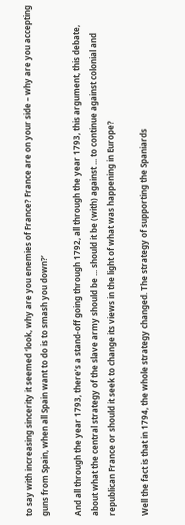to say with increasing sincerity it seemed ‘look, why are you enemies of France? France are on your side – why are you accepting guns from Spain, when all Spain want to do is to smash you down?’

And all through the year 1793, there’s a stand-off going through 1792, all through the year 1793, this argument, this debate, about what the central strategy of the slave army should be ... should it be (with) against ... to continue against colonial and republican France or should it seek to change its views in the light of what was happening in Europe?

Well the fact is that in 1794, the whole strategy changed. The strategy of supporting the Spaniards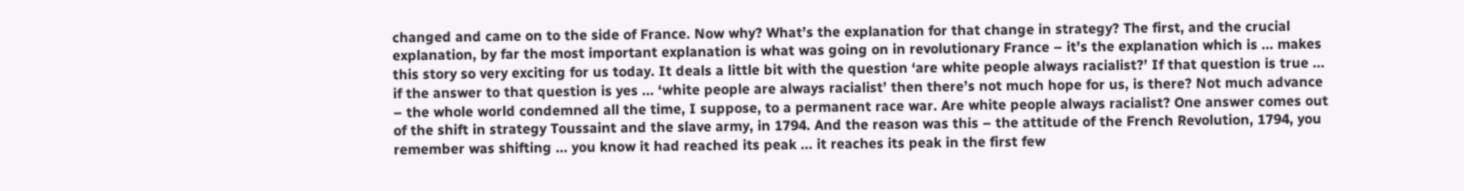changed and came on to the side of France. Now why? What’s the explanation for that change in strategy? The first, and the crucial explanation, by far the most important explanation is what was going on in revolutionary France – it’s the explanation which is ... makes this story so very exciting for us today. It deals a little bit with the question ‘are white people always racialist?’ If that question is true ... if the answer to that question is yes ... ‘white people are always racialist’ then there’s not much hope for us, is there? Not much advance – the whole world condemned all the time, I suppose, to a permanent race war. Are white people always racialist? One answer comes out of the shift in strategy Toussaint and the slave army, in 1794. And the reason was this – the attitude of the French Revolution, 1794, you remember was shifting ... you know it had reached its peak ... it reaches its peak in the first few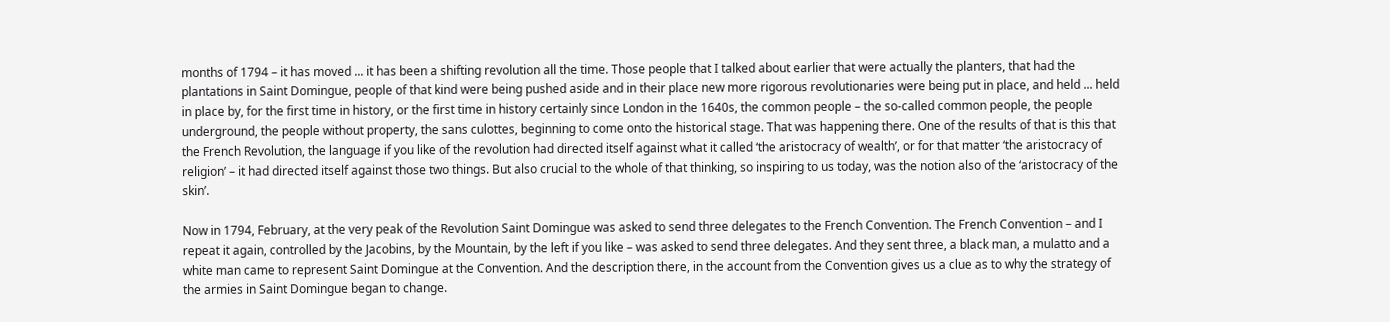months of 1794 – it has moved ... it has been a shifting revolution all the time. Those people that I talked about earlier that were actually the planters, that had the plantations in Saint Domingue, people of that kind were being pushed aside and in their place new more rigorous revolutionaries were being put in place, and held ... held in place by, for the first time in history, or the first time in history certainly since London in the 1640s, the common people – the so-called common people, the people underground, the people without property, the sans culottes, beginning to come onto the historical stage. That was happening there. One of the results of that is this that the French Revolution, the language if you like of the revolution had directed itself against what it called ‘the aristocracy of wealth’, or for that matter ‘the aristocracy of religion’ – it had directed itself against those two things. But also crucial to the whole of that thinking, so inspiring to us today, was the notion also of the ‘aristocracy of the skin’.

Now in 1794, February, at the very peak of the Revolution Saint Domingue was asked to send three delegates to the French Convention. The French Convention – and I repeat it again, controlled by the Jacobins, by the Mountain, by the left if you like – was asked to send three delegates. And they sent three, a black man, a mulatto and a white man came to represent Saint Domingue at the Convention. And the description there, in the account from the Convention gives us a clue as to why the strategy of the armies in Saint Domingue began to change.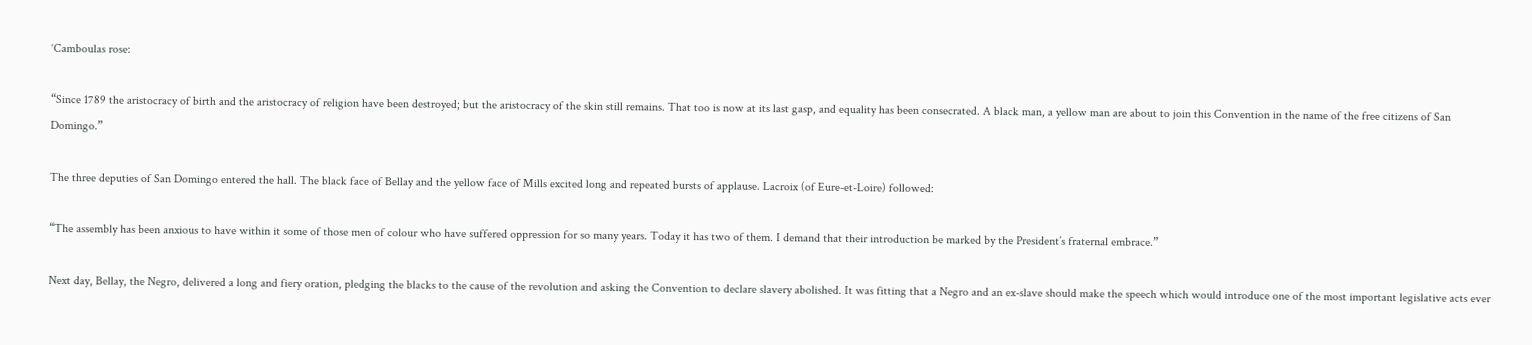‘Camboulas rose:

“Since 1789 the aristocracy of birth and the aristocracy of religion have been destroyed; but the aristocracy of the skin still remains. That too is now at its last gasp, and equality has been consecrated. A black man, a yellow man are about to join this Convention in the name of the free citizens of San Domingo.”

The three deputies of San Domingo entered the hall. The black face of Bellay and the yellow face of Mills excited long and repeated bursts of applause. Lacroix (of Eure-et-Loire) followed:

“The assembly has been anxious to have within it some of those men of colour who have suffered oppression for so many years. Today it has two of them. I demand that their introduction be marked by the President’s fraternal embrace.”

Next day, Bellay, the Negro, delivered a long and fiery oration, pledging the blacks to the cause of the revolution and asking the Convention to declare slavery abolished. It was fitting that a Negro and an ex-slave should make the speech which would introduce one of the most important legislative acts ever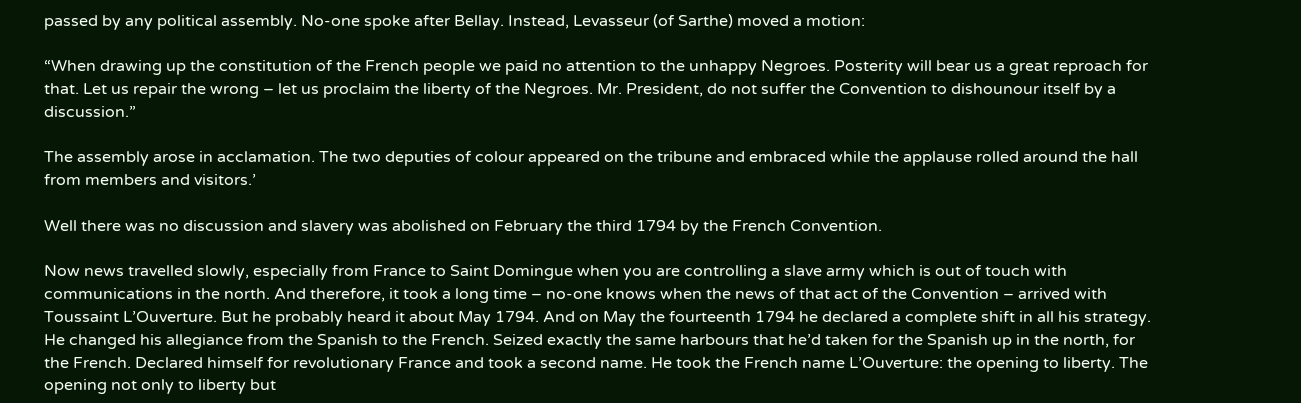passed by any political assembly. No-one spoke after Bellay. Instead, Levasseur (of Sarthe) moved a motion:

“When drawing up the constitution of the French people we paid no attention to the unhappy Negroes. Posterity will bear us a great reproach for that. Let us repair the wrong – let us proclaim the liberty of the Negroes. Mr. President, do not suffer the Convention to dishounour itself by a discussion.”

The assembly arose in acclamation. The two deputies of colour appeared on the tribune and embraced while the applause rolled around the hall from members and visitors.’

Well there was no discussion and slavery was abolished on February the third 1794 by the French Convention.

Now news travelled slowly, especially from France to Saint Domingue when you are controlling a slave army which is out of touch with communications in the north. And therefore, it took a long time – no-one knows when the news of that act of the Convention – arrived with Toussaint L’Ouverture. But he probably heard it about May 1794. And on May the fourteenth 1794 he declared a complete shift in all his strategy. He changed his allegiance from the Spanish to the French. Seized exactly the same harbours that he’d taken for the Spanish up in the north, for the French. Declared himself for revolutionary France and took a second name. He took the French name L’Ouverture: the opening to liberty. The opening not only to liberty but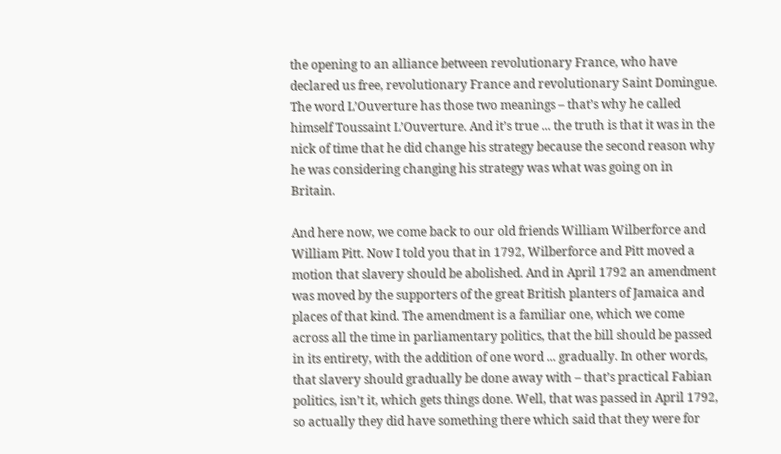the opening to an alliance between revolutionary France, who have declared us free, revolutionary France and revolutionary Saint Domingue. The word L’Ouverture has those two meanings – that’s why he called himself Toussaint L’Ouverture. And it’s true ... the truth is that it was in the nick of time that he did change his strategy because the second reason why he was considering changing his strategy was what was going on in Britain.

And here now, we come back to our old friends William Wilberforce and William Pitt. Now I told you that in 1792, Wilberforce and Pitt moved a motion that slavery should be abolished. And in April 1792 an amendment was moved by the supporters of the great British planters of Jamaica and places of that kind. The amendment is a familiar one, which we come across all the time in parliamentary politics, that the bill should be passed in its entirety, with the addition of one word ... gradually. In other words, that slavery should gradually be done away with – that’s practical Fabian politics, isn’t it, which gets things done. Well, that was passed in April 1792, so actually they did have something there which said that they were for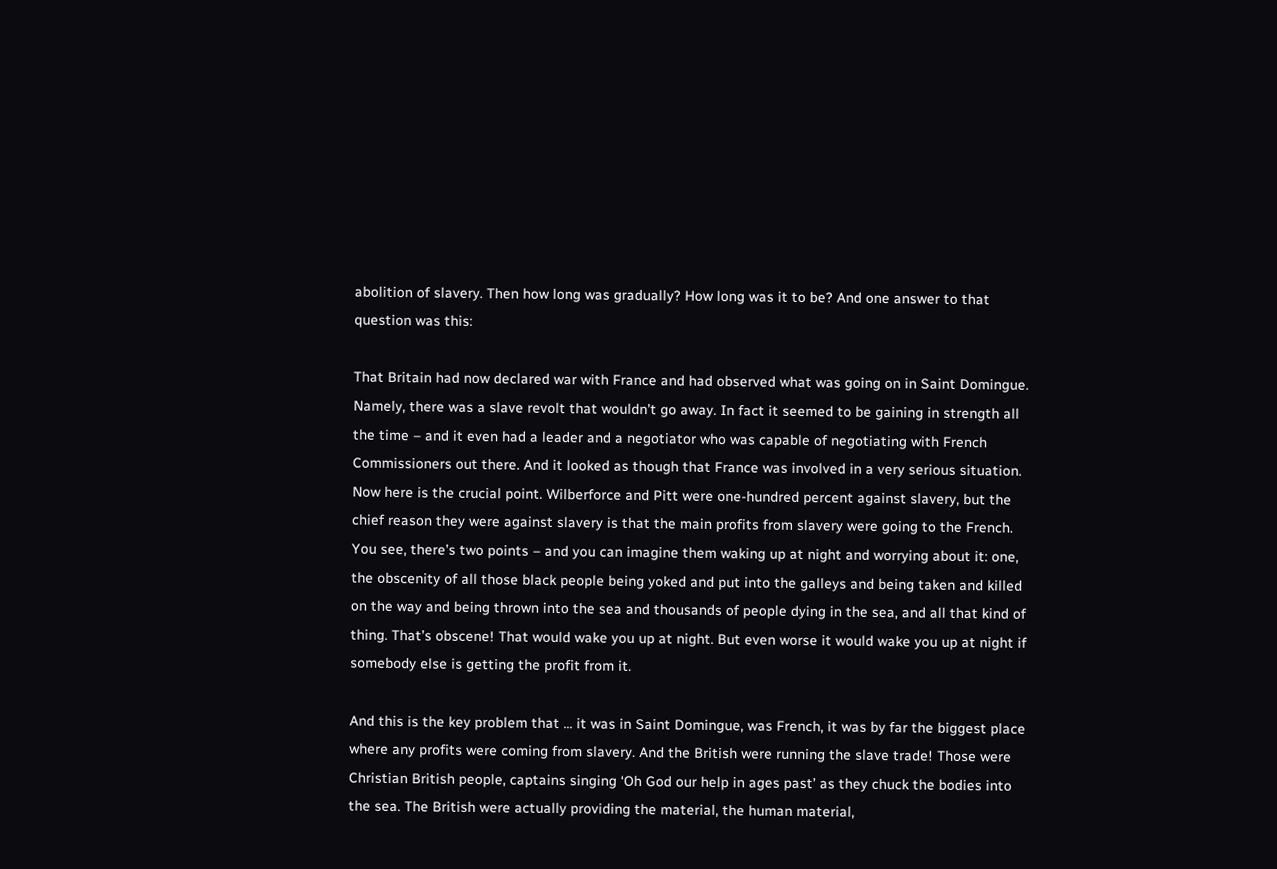abolition of slavery. Then how long was gradually? How long was it to be? And one answer to that question was this:

That Britain had now declared war with France and had observed what was going on in Saint Domingue. Namely, there was a slave revolt that wouldn’t go away. In fact it seemed to be gaining in strength all the time – and it even had a leader and a negotiator who was capable of negotiating with French Commissioners out there. And it looked as though that France was involved in a very serious situation. Now here is the crucial point. Wilberforce and Pitt were one-hundred percent against slavery, but the chief reason they were against slavery is that the main profits from slavery were going to the French. You see, there’s two points – and you can imagine them waking up at night and worrying about it: one, the obscenity of all those black people being yoked and put into the galleys and being taken and killed on the way and being thrown into the sea and thousands of people dying in the sea, and all that kind of thing. That’s obscene! That would wake you up at night. But even worse it would wake you up at night if somebody else is getting the profit from it.

And this is the key problem that ... it was in Saint Domingue, was French, it was by far the biggest place where any profits were coming from slavery. And the British were running the slave trade! Those were Christian British people, captains singing ‘Oh God our help in ages past’ as they chuck the bodies into the sea. The British were actually providing the material, the human material,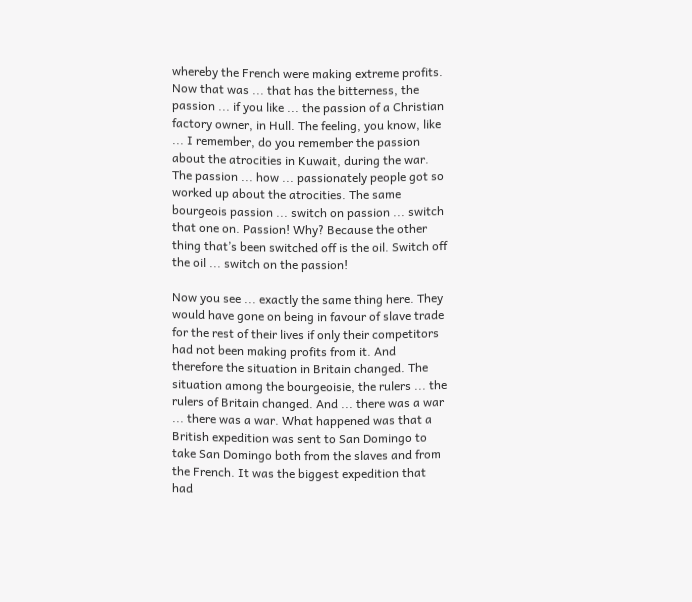whereby the French were making extreme profits. Now that was ... that has the bitterness, the passion ... if you like ... the passion of a Christian factory owner, in Hull. The feeling, you know, like ... I remember, do you remember the passion about the atrocities in Kuwait, during the war. The passion ... how ... passionately people got so worked up about the atrocities. The same bourgeois passion ... switch on passion ... switch that one on. Passion! Why? Because the other thing that’s been switched off is the oil. Switch off the oil ... switch on the passion!

Now you see ... exactly the same thing here. They would have gone on being in favour of slave trade for the rest of their lives if only their competitors had not been making profits from it. And therefore the situation in Britain changed. The situation among the bourgeoisie, the rulers ... the rulers of Britain changed. And ... there was a war ... there was a war. What happened was that a British expedition was sent to San Domingo to take San Domingo both from the slaves and from the French. It was the biggest expedition that had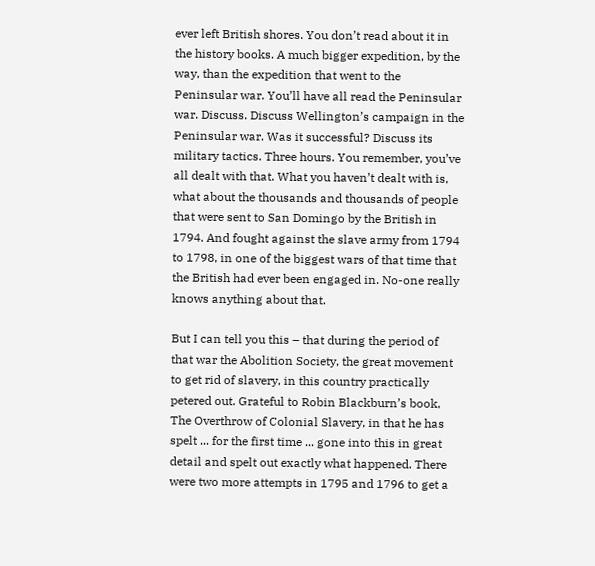ever left British shores. You don’t read about it in the history books. A much bigger expedition, by the way, than the expedition that went to the Peninsular war. You’ll have all read the Peninsular war. Discuss. Discuss Wellington’s campaign in the Peninsular war. Was it successful? Discuss its military tactics. Three hours. You remember, you’ve all dealt with that. What you haven’t dealt with is, what about the thousands and thousands of people that were sent to San Domingo by the British in 1794. And fought against the slave army from 1794 to 1798, in one of the biggest wars of that time that the British had ever been engaged in. No-one really knows anything about that.

But I can tell you this – that during the period of that war the Abolition Society, the great movement to get rid of slavery, in this country practically petered out. Grateful to Robin Blackburn’s book, The Overthrow of Colonial Slavery, in that he has spelt ... for the first time ... gone into this in great detail and spelt out exactly what happened. There were two more attempts in 1795 and 1796 to get a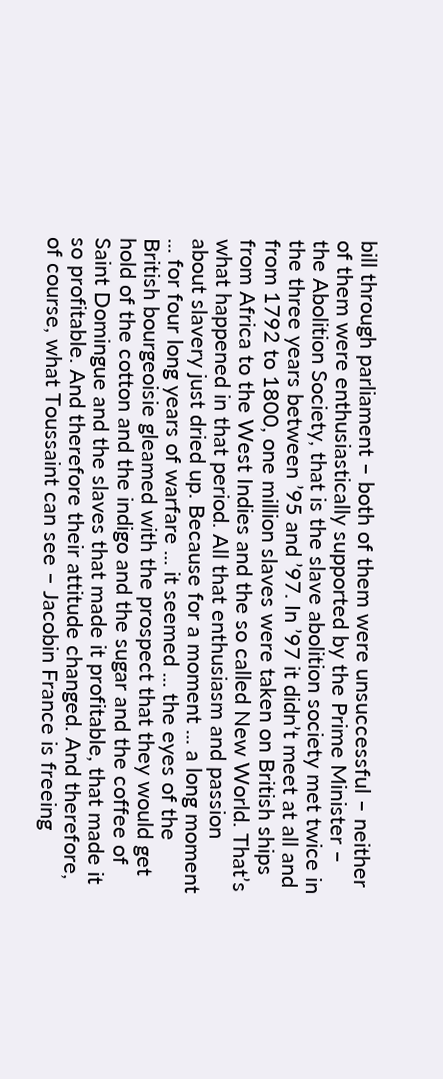bill through parliament – both of them were unsuccessful – neither of them were enthusiastically supported by the Prime Minister – the Abolition Society, that is the slave abolition society met twice in the three years between ’95 and ’97. In ’97 it didn’t meet at all and from 1792 to 1800, one million slaves were taken on British ships from Africa to the West Indies and the so called New World. That’s what happened in that period. All that enthusiasm and passion about slavery just dried up. Because for a moment ... a long moment ... for four long years of warfare ... it seemed ... the eyes of the British bourgeoisie gleamed with the prospect that they would get hold of the cotton and the indigo and the sugar and the coffee of Saint Domingue and the slaves that made it profitable, that made it so profitable. And therefore their attitude changed. And therefore, of course, what Toussaint can see – Jacobin France is freeing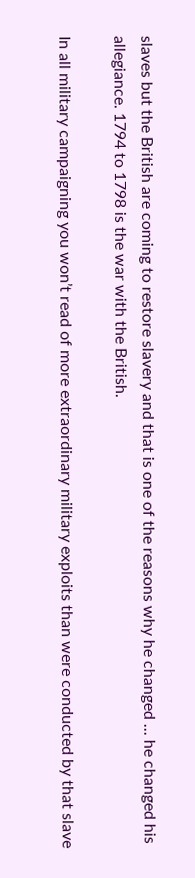slaves but the British are coming to restore slavery and that is one of the reasons why he changed ... he changed his allegiance. 1794 to 1798 is the war with the British.

In all military campaigning you won’t read of more extraordinary military exploits than were conducted by that slave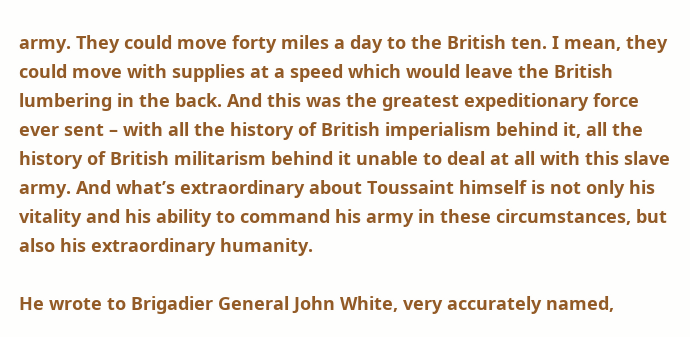army. They could move forty miles a day to the British ten. I mean, they could move with supplies at a speed which would leave the British lumbering in the back. And this was the greatest expeditionary force ever sent – with all the history of British imperialism behind it, all the history of British militarism behind it unable to deal at all with this slave army. And what’s extraordinary about Toussaint himself is not only his vitality and his ability to command his army in these circumstances, but also his extraordinary humanity.

He wrote to Brigadier General John White, very accurately named,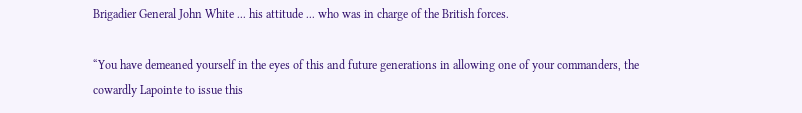Brigadier General John White ... his attitude ... who was in charge of the British forces.

“You have demeaned yourself in the eyes of this and future generations in allowing one of your commanders, the cowardly Lapointe to issue this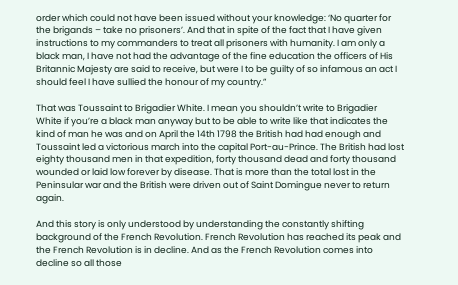order which could not have been issued without your knowledge: ‘No quarter for the brigands – take no prisoners’. And that in spite of the fact that I have given instructions to my commanders to treat all prisoners with humanity. I am only a black man, I have not had the advantage of the fine education the officers of His Britannic Majesty are said to receive, but were I to be guilty of so infamous an act I should feel I have sullied the honour of my country.”

That was Toussaint to Brigadier White. I mean you shouldn’t write to Brigadier White if you’re a black man anyway but to be able to write like that indicates the kind of man he was and on April the 14th 1798 the British had had enough and Toussaint led a victorious march into the capital Port-au-Prince. The British had lost eighty thousand men in that expedition, forty thousand dead and forty thousand wounded or laid low forever by disease. That is more than the total lost in the Peninsular war and the British were driven out of Saint Domingue never to return again.

And this story is only understood by understanding the constantly shifting background of the French Revolution. French Revolution has reached its peak and the French Revolution is in decline. And as the French Revolution comes into decline so all those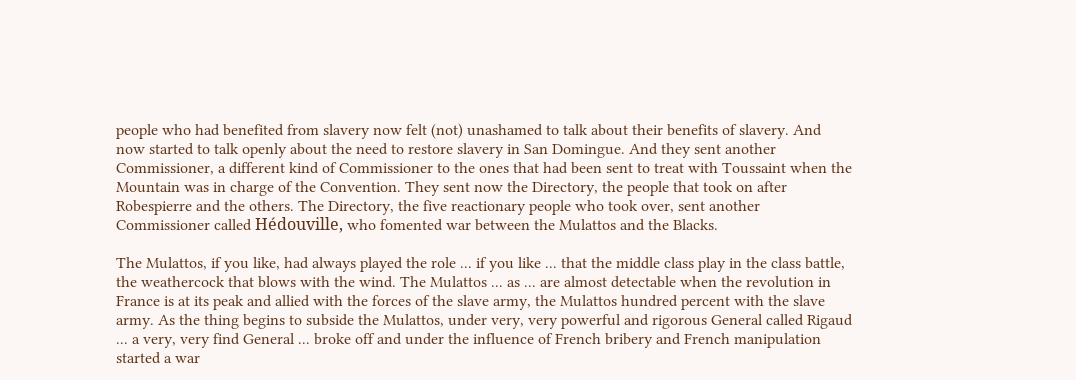people who had benefited from slavery now felt (not) unashamed to talk about their benefits of slavery. And now started to talk openly about the need to restore slavery in San Domingue. And they sent another Commissioner, a different kind of Commissioner to the ones that had been sent to treat with Toussaint when the Mountain was in charge of the Convention. They sent now the Directory, the people that took on after Robespierre and the others. The Directory, the five reactionary people who took over, sent another Commissioner called Hédouville, who fomented war between the Mulattos and the Blacks.

The Mulattos, if you like, had always played the role ... if you like ... that the middle class play in the class battle, the weathercock that blows with the wind. The Mulattos ... as ... are almost detectable when the revolution in France is at its peak and allied with the forces of the slave army, the Mulattos hundred percent with the slave army. As the thing begins to subside the Mulattos, under very, very powerful and rigorous General called Rigaud ... a very, very find General ... broke off and under the influence of French bribery and French manipulation started a war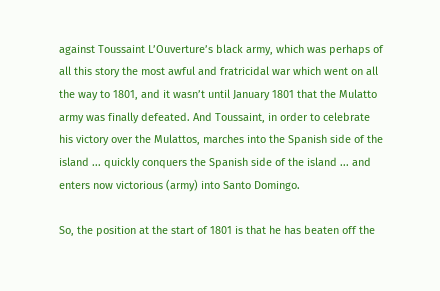against Toussaint L’Ouverture’s black army, which was perhaps of all this story the most awful and fratricidal war which went on all the way to 1801, and it wasn’t until January 1801 that the Mulatto army was finally defeated. And Toussaint, in order to celebrate his victory over the Mulattos, marches into the Spanish side of the island ... quickly conquers the Spanish side of the island ... and enters now victorious (army) into Santo Domingo.

So, the position at the start of 1801 is that he has beaten off the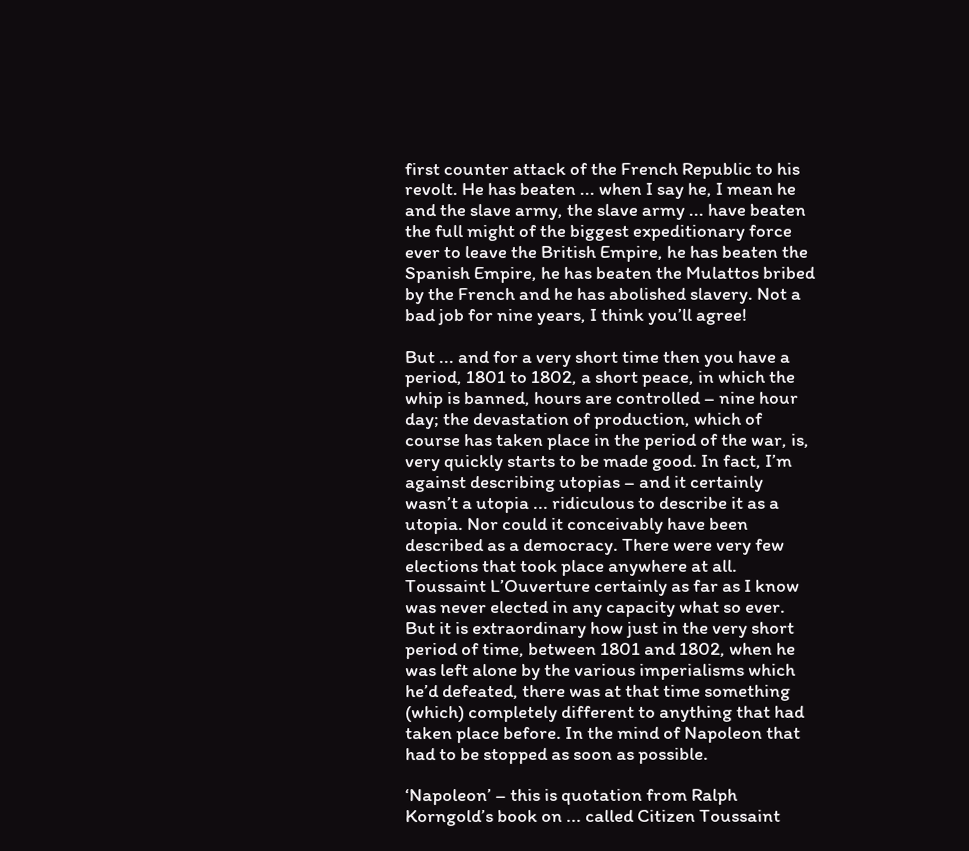first counter attack of the French Republic to his revolt. He has beaten ... when I say he, I mean he and the slave army, the slave army ... have beaten the full might of the biggest expeditionary force ever to leave the British Empire, he has beaten the Spanish Empire, he has beaten the Mulattos bribed by the French and he has abolished slavery. Not a bad job for nine years, I think you’ll agree!

But ... and for a very short time then you have a period, 1801 to 1802, a short peace, in which the whip is banned, hours are controlled – nine hour day; the devastation of production, which of course has taken place in the period of the war, is, very quickly starts to be made good. In fact, I’m against describing utopias – and it certainly wasn’t a utopia ... ridiculous to describe it as a utopia. Nor could it conceivably have been described as a democracy. There were very few elections that took place anywhere at all. Toussaint L’Ouverture certainly as far as I know was never elected in any capacity what so ever. But it is extraordinary how just in the very short period of time, between 1801 and 1802, when he was left alone by the various imperialisms which he’d defeated, there was at that time something (which) completely different to anything that had taken place before. In the mind of Napoleon that had to be stopped as soon as possible.

‘Napoleon’ – this is quotation from Ralph Korngold’s book on ... called Citizen Toussaint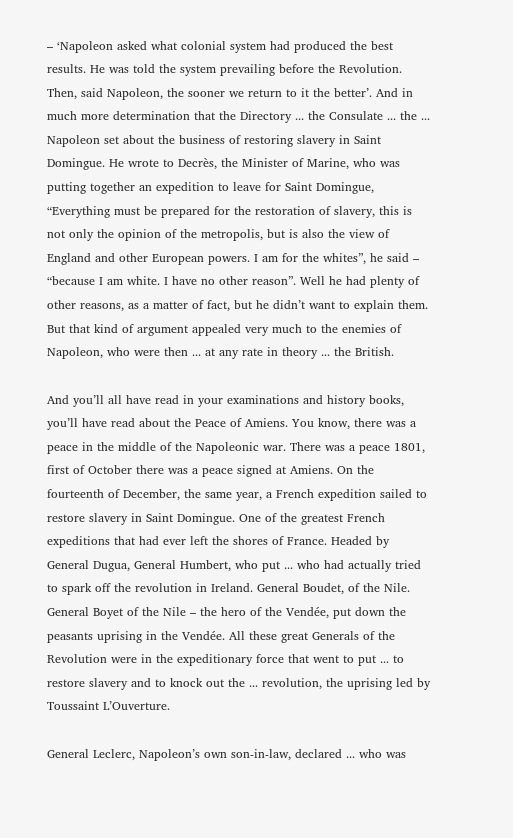– ‘Napoleon asked what colonial system had produced the best results. He was told the system prevailing before the Revolution. Then, said Napoleon, the sooner we return to it the better’. And in much more determination that the Directory ... the Consulate ... the ... Napoleon set about the business of restoring slavery in Saint Domingue. He wrote to Decrès, the Minister of Marine, who was putting together an expedition to leave for Saint Domingue, “Everything must be prepared for the restoration of slavery, this is not only the opinion of the metropolis, but is also the view of England and other European powers. I am for the whites”, he said – “because I am white. I have no other reason”. Well he had plenty of other reasons, as a matter of fact, but he didn’t want to explain them. But that kind of argument appealed very much to the enemies of Napoleon, who were then ... at any rate in theory ... the British.

And you’ll all have read in your examinations and history books, you’ll have read about the Peace of Amiens. You know, there was a peace in the middle of the Napoleonic war. There was a peace 1801, first of October there was a peace signed at Amiens. On the fourteenth of December, the same year, a French expedition sailed to restore slavery in Saint Domingue. One of the greatest French expeditions that had ever left the shores of France. Headed by General Dugua, General Humbert, who put ... who had actually tried to spark off the revolution in Ireland. General Boudet, of the Nile. General Boyet of the Nile – the hero of the Vendée, put down the peasants uprising in the Vendée. All these great Generals of the Revolution were in the expeditionary force that went to put ... to restore slavery and to knock out the ... revolution, the uprising led by Toussaint L’Ouverture.

General Leclerc, Napoleon’s own son-in-law, declared ... who was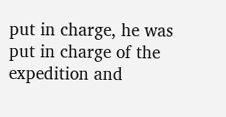put in charge, he was put in charge of the expedition and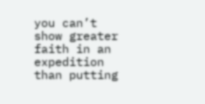you can’t show greater faith in an expedition than putting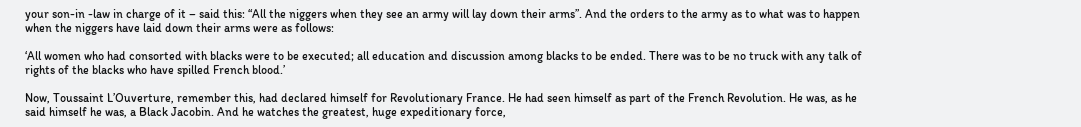your son-in -law in charge of it – said this: “All the niggers when they see an army will lay down their arms”. And the orders to the army as to what was to happen when the niggers have laid down their arms were as follows:

‘All women who had consorted with blacks were to be executed; all education and discussion among blacks to be ended. There was to be no truck with any talk of rights of the blacks who have spilled French blood.’

Now, Toussaint L’Ouverture, remember this, had declared himself for Revolutionary France. He had seen himself as part of the French Revolution. He was, as he said himself he was, a Black Jacobin. And he watches the greatest, huge expeditionary force,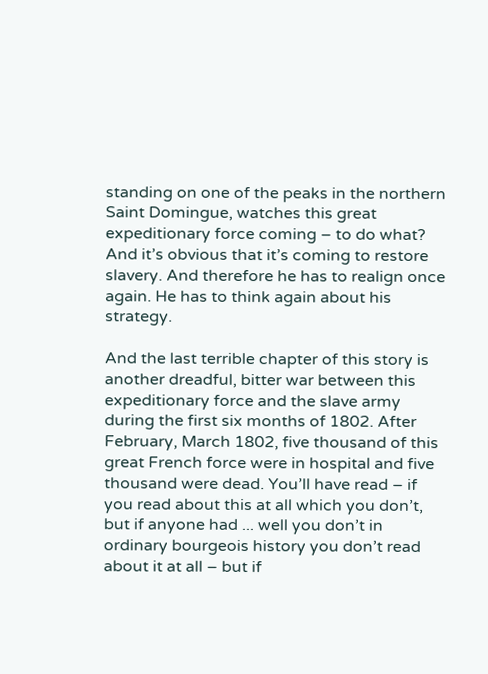standing on one of the peaks in the northern Saint Domingue, watches this great expeditionary force coming – to do what? And it’s obvious that it’s coming to restore slavery. And therefore he has to realign once again. He has to think again about his strategy.

And the last terrible chapter of this story is another dreadful, bitter war between this expeditionary force and the slave army during the first six months of 1802. After February, March 1802, five thousand of this great French force were in hospital and five thousand were dead. You’ll have read – if you read about this at all which you don’t, but if anyone had ... well you don’t in ordinary bourgeois history you don’t read about it at all – but if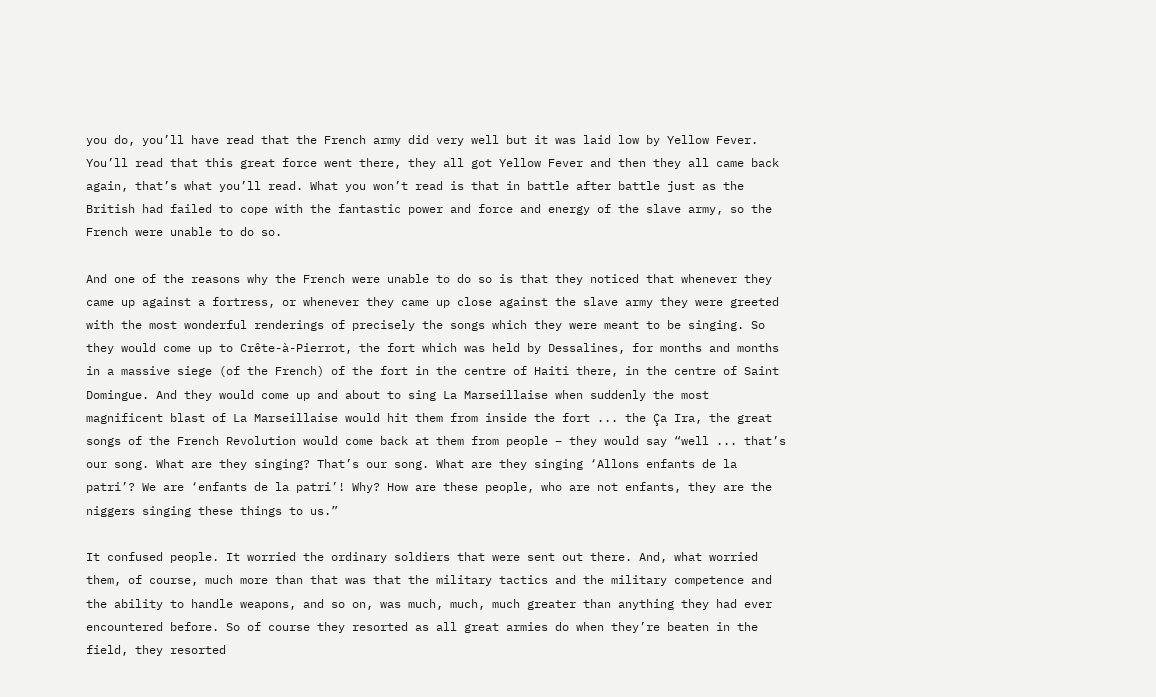you do, you’ll have read that the French army did very well but it was laid low by Yellow Fever. You’ll read that this great force went there, they all got Yellow Fever and then they all came back again, that’s what you’ll read. What you won’t read is that in battle after battle just as the British had failed to cope with the fantastic power and force and energy of the slave army, so the French were unable to do so.

And one of the reasons why the French were unable to do so is that they noticed that whenever they came up against a fortress, or whenever they came up close against the slave army they were greeted with the most wonderful renderings of precisely the songs which they were meant to be singing. So they would come up to Crête-à-Pierrot, the fort which was held by Dessalines, for months and months in a massive siege (of the French) of the fort in the centre of Haiti there, in the centre of Saint Domingue. And they would come up and about to sing La Marseillaise when suddenly the most magnificent blast of La Marseillaise would hit them from inside the fort ... the Ça Ira, the great songs of the French Revolution would come back at them from people – they would say “well ... that’s our song. What are they singing? That’s our song. What are they singing ‘Allons enfants de la patri’? We are ‘enfants de la patri’! Why? How are these people, who are not enfants, they are the niggers singing these things to us.”

It confused people. It worried the ordinary soldiers that were sent out there. And, what worried them, of course, much more than that was that the military tactics and the military competence and the ability to handle weapons, and so on, was much, much, much greater than anything they had ever encountered before. So of course they resorted as all great armies do when they’re beaten in the field, they resorted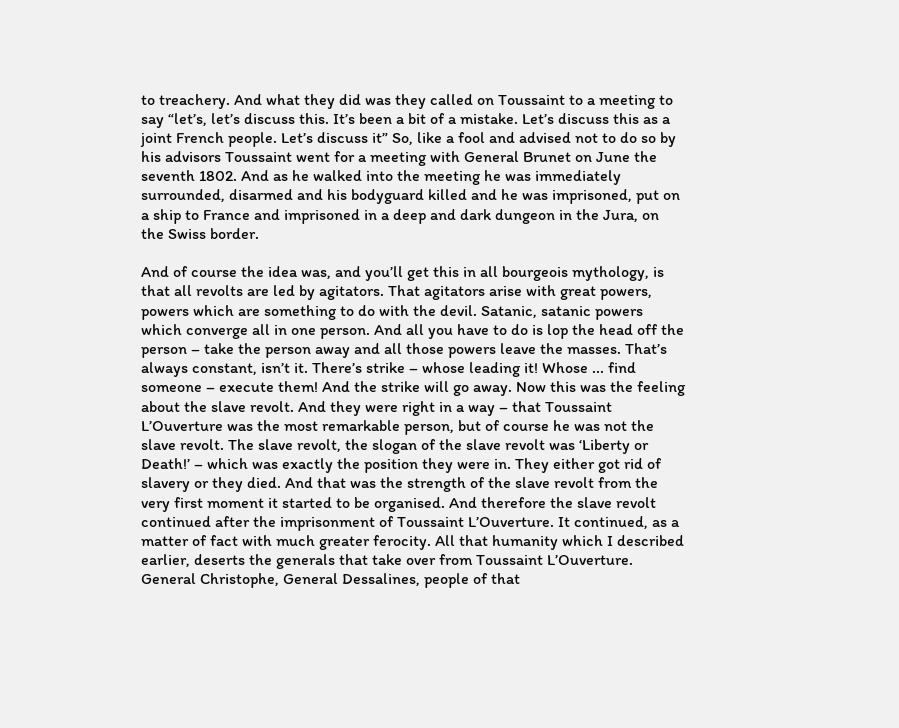to treachery. And what they did was they called on Toussaint to a meeting to say “let’s, let’s discuss this. It’s been a bit of a mistake. Let’s discuss this as a joint French people. Let’s discuss it” So, like a fool and advised not to do so by his advisors Toussaint went for a meeting with General Brunet on June the seventh 1802. And as he walked into the meeting he was immediately surrounded, disarmed and his bodyguard killed and he was imprisoned, put on a ship to France and imprisoned in a deep and dark dungeon in the Jura, on the Swiss border.

And of course the idea was, and you’ll get this in all bourgeois mythology, is that all revolts are led by agitators. That agitators arise with great powers, powers which are something to do with the devil. Satanic, satanic powers which converge all in one person. And all you have to do is lop the head off the person – take the person away and all those powers leave the masses. That’s always constant, isn’t it. There’s strike – whose leading it! Whose ... find someone – execute them! And the strike will go away. Now this was the feeling about the slave revolt. And they were right in a way – that Toussaint L’Ouverture was the most remarkable person, but of course he was not the slave revolt. The slave revolt, the slogan of the slave revolt was ‘Liberty or Death!’ – which was exactly the position they were in. They either got rid of slavery or they died. And that was the strength of the slave revolt from the very first moment it started to be organised. And therefore the slave revolt continued after the imprisonment of Toussaint L’Ouverture. It continued, as a matter of fact with much greater ferocity. All that humanity which I described earlier, deserts the generals that take over from Toussaint L’Ouverture. General Christophe, General Dessalines, people of that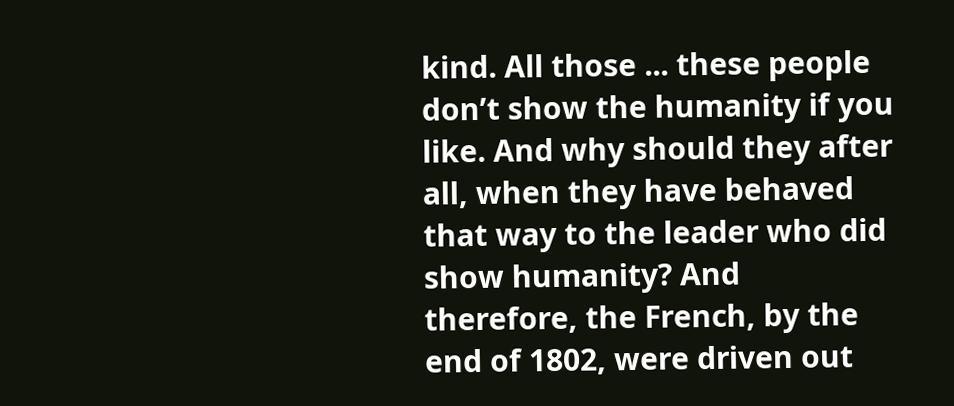kind. All those ... these people don’t show the humanity if you like. And why should they after all, when they have behaved that way to the leader who did show humanity? And therefore, the French, by the end of 1802, were driven out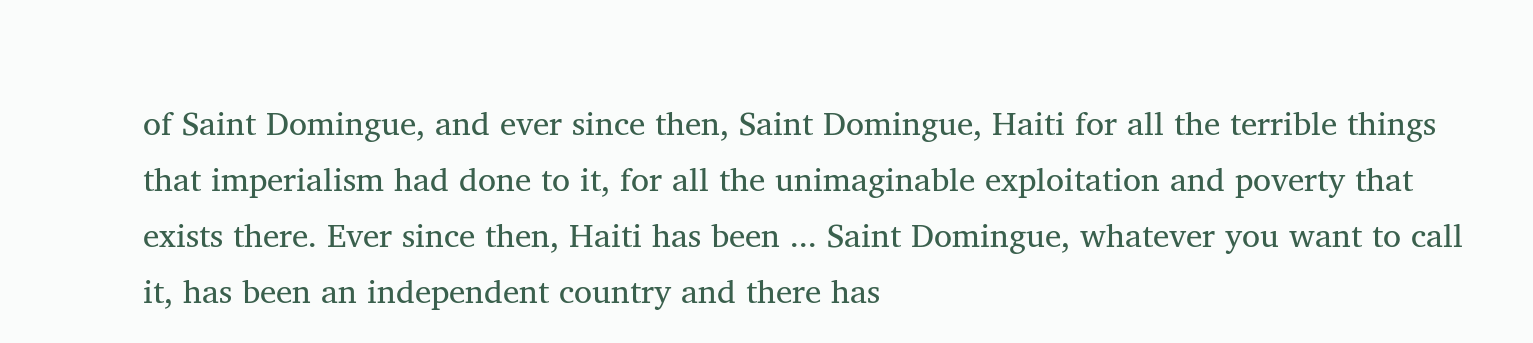of Saint Domingue, and ever since then, Saint Domingue, Haiti for all the terrible things that imperialism had done to it, for all the unimaginable exploitation and poverty that exists there. Ever since then, Haiti has been ... Saint Domingue, whatever you want to call it, has been an independent country and there has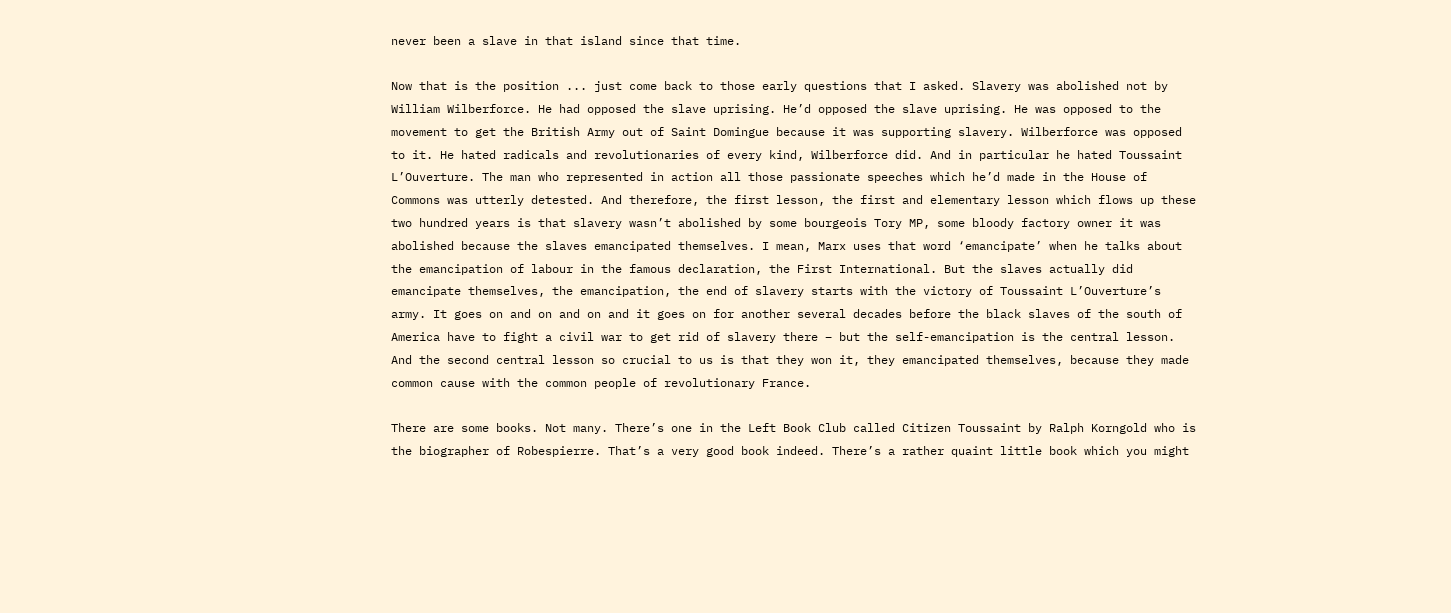never been a slave in that island since that time.

Now that is the position ... just come back to those early questions that I asked. Slavery was abolished not by William Wilberforce. He had opposed the slave uprising. He’d opposed the slave uprising. He was opposed to the movement to get the British Army out of Saint Domingue because it was supporting slavery. Wilberforce was opposed to it. He hated radicals and revolutionaries of every kind, Wilberforce did. And in particular he hated Toussaint L’Ouverture. The man who represented in action all those passionate speeches which he’d made in the House of Commons was utterly detested. And therefore, the first lesson, the first and elementary lesson which flows up these two hundred years is that slavery wasn’t abolished by some bourgeois Tory MP, some bloody factory owner it was abolished because the slaves emancipated themselves. I mean, Marx uses that word ‘emancipate’ when he talks about the emancipation of labour in the famous declaration, the First International. But the slaves actually did emancipate themselves, the emancipation, the end of slavery starts with the victory of Toussaint L’Ouverture’s army. It goes on and on and on and it goes on for another several decades before the black slaves of the south of America have to fight a civil war to get rid of slavery there – but the self-emancipation is the central lesson. And the second central lesson so crucial to us is that they won it, they emancipated themselves, because they made common cause with the common people of revolutionary France.

There are some books. Not many. There’s one in the Left Book Club called Citizen Toussaint by Ralph Korngold who is the biographer of Robespierre. That’s a very good book indeed. There’s a rather quaint little book which you might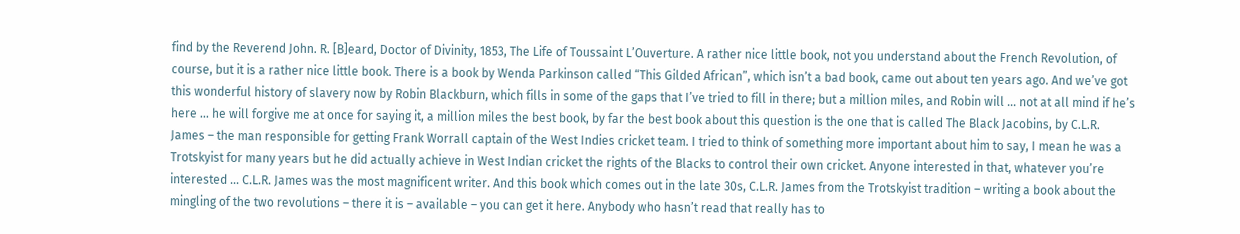find by the Reverend John. R. [B]eard, Doctor of Divinity, 1853, The Life of Toussaint L’Ouverture. A rather nice little book, not you understand about the French Revolution, of course, but it is a rather nice little book. There is a book by Wenda Parkinson called “This Gilded African”, which isn’t a bad book, came out about ten years ago. And we’ve got this wonderful history of slavery now by Robin Blackburn, which fills in some of the gaps that I’ve tried to fill in there; but a million miles, and Robin will ... not at all mind if he’s here ... he will forgive me at once for saying it, a million miles the best book, by far the best book about this question is the one that is called The Black Jacobins, by C.L.R. James – the man responsible for getting Frank Worrall captain of the West Indies cricket team. I tried to think of something more important about him to say, I mean he was a Trotskyist for many years but he did actually achieve in West Indian cricket the rights of the Blacks to control their own cricket. Anyone interested in that, whatever you’re interested ... C.L.R. James was the most magnificent writer. And this book which comes out in the late 30s, C.L.R. James from the Trotskyist tradition – writing a book about the mingling of the two revolutions – there it is – available – you can get it here. Anybody who hasn’t read that really has to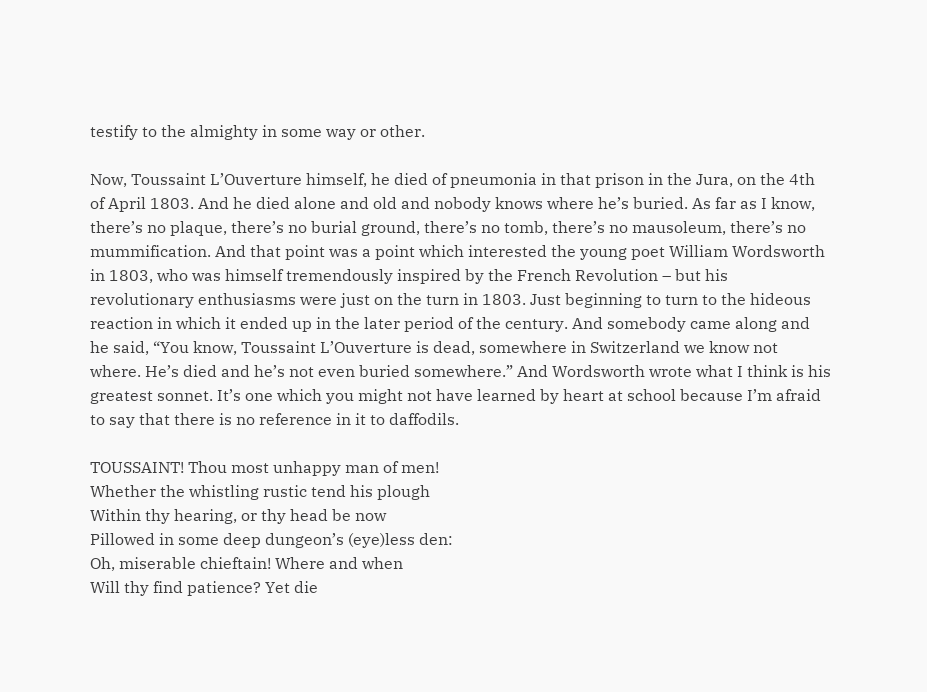testify to the almighty in some way or other.

Now, Toussaint L’Ouverture himself, he died of pneumonia in that prison in the Jura, on the 4th of April 1803. And he died alone and old and nobody knows where he’s buried. As far as I know, there’s no plaque, there’s no burial ground, there’s no tomb, there’s no mausoleum, there’s no mummification. And that point was a point which interested the young poet William Wordsworth in 1803, who was himself tremendously inspired by the French Revolution – but his revolutionary enthusiasms were just on the turn in 1803. Just beginning to turn to the hideous reaction in which it ended up in the later period of the century. And somebody came along and he said, “You know, Toussaint L’Ouverture is dead, somewhere in Switzerland we know not where. He’s died and he’s not even buried somewhere.” And Wordsworth wrote what I think is his greatest sonnet. It’s one which you might not have learned by heart at school because I’m afraid to say that there is no reference in it to daffodils.

TOUSSAINT! Thou most unhappy man of men!
Whether the whistling rustic tend his plough
Within thy hearing, or thy head be now
Pillowed in some deep dungeon’s (eye)less den:
Oh, miserable chieftain! Where and when
Will thy find patience? Yet die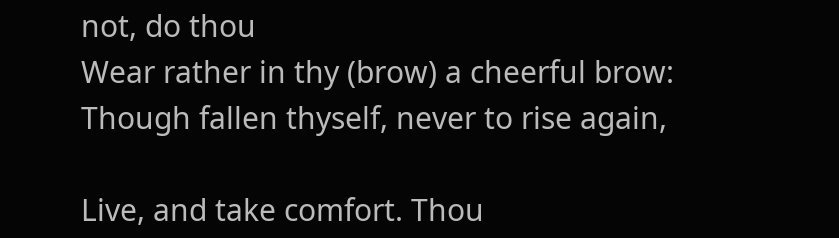not, do thou
Wear rather in thy (brow) a cheerful brow:
Though fallen thyself, never to rise again,

Live, and take comfort. Thou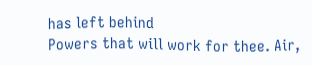has left behind
Powers that will work for thee. Air,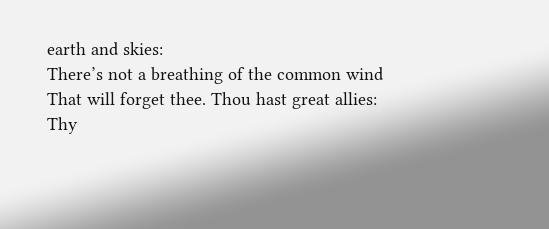earth and skies:
There’s not a breathing of the common wind
That will forget thee. Thou hast great allies:
Thy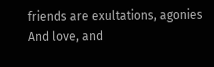friends are exultations, agonies
And love, and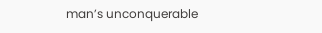man’s unconquerable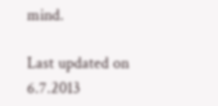mind.

Last updated on 6.7.2013